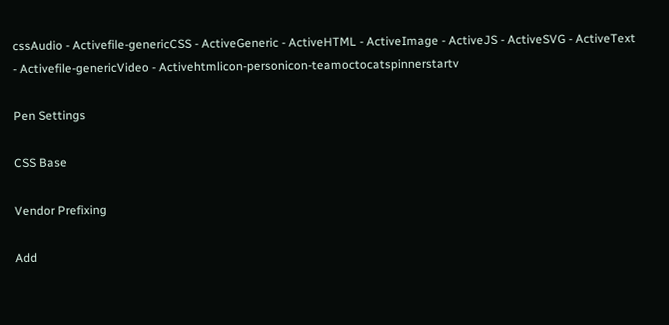cssAudio - Activefile-genericCSS - ActiveGeneric - ActiveHTML - ActiveImage - ActiveJS - ActiveSVG - ActiveText - Activefile-genericVideo - Activehtmlicon-personicon-teamoctocatspinnerstartv

Pen Settings

CSS Base

Vendor Prefixing

Add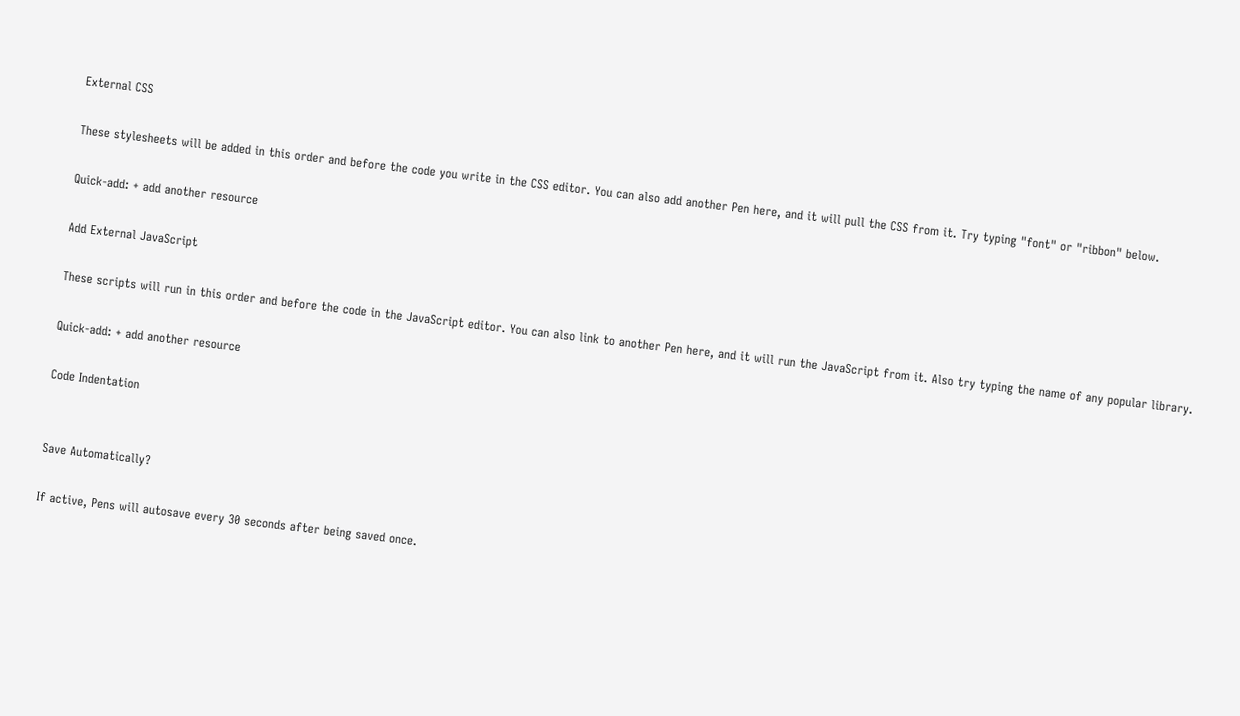External CSS

These stylesheets will be added in this order and before the code you write in the CSS editor. You can also add another Pen here, and it will pull the CSS from it. Try typing "font" or "ribbon" below.

Quick-add: + add another resource

Add External JavaScript

These scripts will run in this order and before the code in the JavaScript editor. You can also link to another Pen here, and it will run the JavaScript from it. Also try typing the name of any popular library.

Quick-add: + add another resource

Code Indentation


Save Automatically?

If active, Pens will autosave every 30 seconds after being saved once.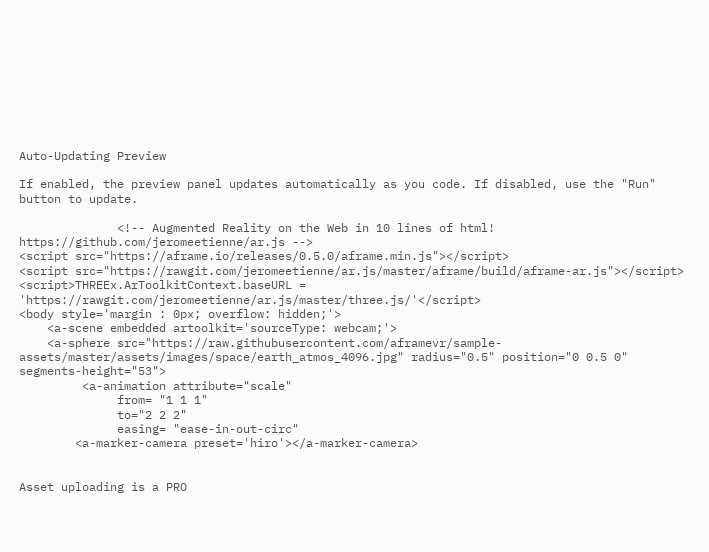Auto-Updating Preview

If enabled, the preview panel updates automatically as you code. If disabled, use the "Run" button to update.

              <!-- Augmented Reality on the Web in 10 lines of html! https://github.com/jeromeetienne/ar.js -->
<script src="https://aframe.io/releases/0.5.0/aframe.min.js"></script>
<script src="https://rawgit.com/jeromeetienne/ar.js/master/aframe/build/aframe-ar.js"></script>
<script>THREEx.ArToolkitContext.baseURL = 'https://rawgit.com/jeromeetienne/ar.js/master/three.js/'</script>
<body style='margin : 0px; overflow: hidden;'>
    <a-scene embedded artoolkit='sourceType: webcam;'>
    <a-sphere src="https://raw.githubusercontent.com/aframevr/sample-assets/master/assets/images/space/earth_atmos_4096.jpg" radius="0.5" position="0 0.5 0" segments-height="53">
         <a-animation attribute="scale"
              from= "1 1 1"
              to="2 2 2"
              easing= "ease-in-out-circ"
        <a-marker-camera preset='hiro'></a-marker-camera>


Asset uploading is a PRO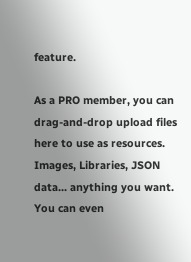feature.

As a PRO member, you can drag-and-drop upload files here to use as resources. Images, Libraries, JSON data... anything you want. You can even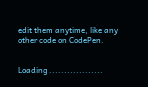edit them anytime, like any other code on CodePen.


Loading ..................